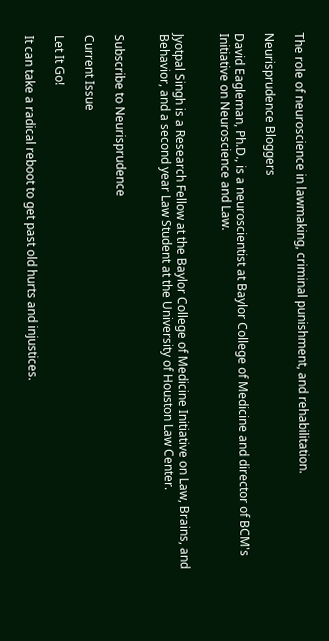The role of neuroscience in lawmaking, criminal punishment, and rehabilitation.

Neurisprudence Bloggers

David Eagleman, Ph.D., is a neuroscientist at Baylor College of Medicine and director of BCM's Initiative on Neuroscience and Law.


Jyotpal Singh is a Research Fellow at the Baylor College of Medicine Initiative on Law, Brains, and Behavior, and a second year Law Student at the University of Houston Law Center.


Subscribe to Neurisprudence

Current Issue

Let It Go!

It can take a radical reboot to get past old hurts and injustices.